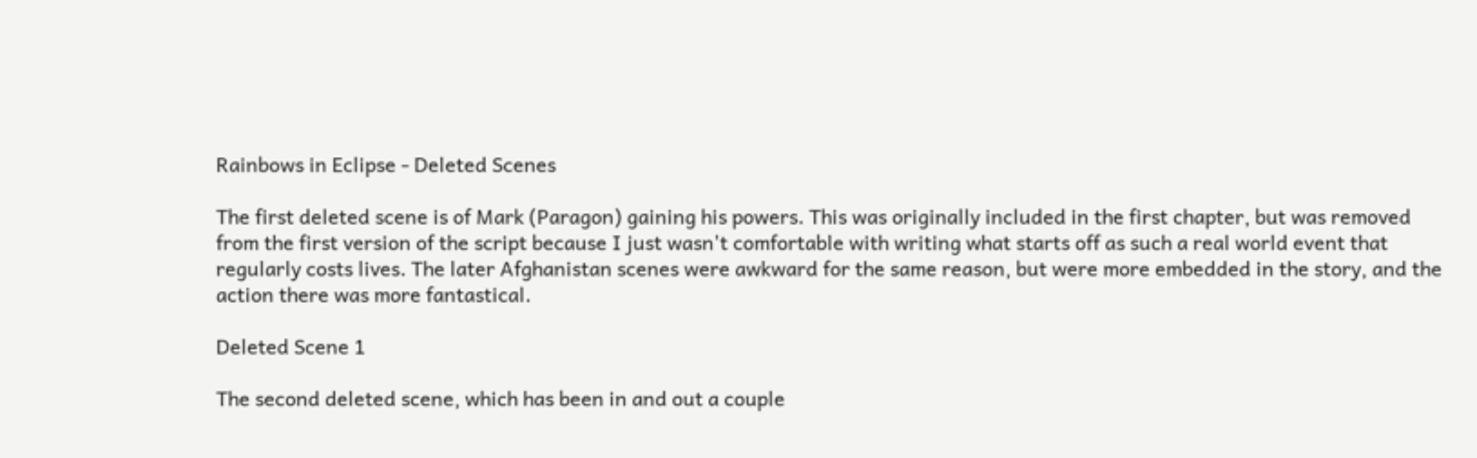Rainbows in Eclipse - Deleted Scenes

The first deleted scene is of Mark (Paragon) gaining his powers. This was originally included in the first chapter, but was removed from the first version of the script because I just wasn't comfortable with writing what starts off as such a real world event that regularly costs lives. The later Afghanistan scenes were awkward for the same reason, but were more embedded in the story, and the action there was more fantastical.

Deleted Scene 1

The second deleted scene, which has been in and out a couple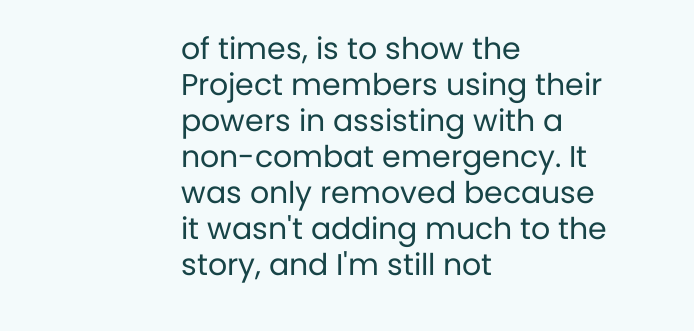of times, is to show the Project members using their powers in assisting with a non-combat emergency. It was only removed because it wasn't adding much to the story, and I'm still not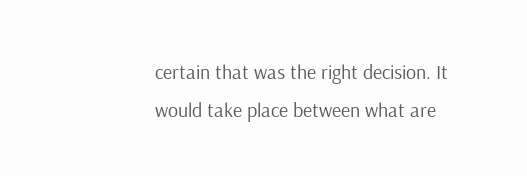certain that was the right decision. It would take place between what are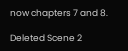now chapters 7 and 8.

Deleted Scene 2